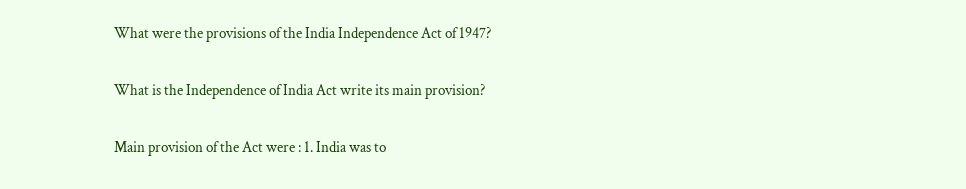What were the provisions of the India Independence Act of 1947?

What is the Independence of India Act write its main provision?

Main provision of the Act were : 1. India was to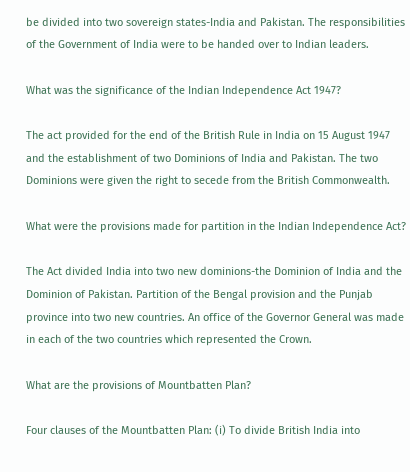be divided into two sovereign states-India and Pakistan. The responsibilities of the Government of India were to be handed over to Indian leaders.

What was the significance of the Indian Independence Act 1947?

The act provided for the end of the British Rule in India on 15 August 1947 and the establishment of two Dominions of India and Pakistan. The two Dominions were given the right to secede from the British Commonwealth.

What were the provisions made for partition in the Indian Independence Act?

The Act divided India into two new dominions-the Dominion of India and the Dominion of Pakistan. Partition of the Bengal provision and the Punjab province into two new countries. An office of the Governor General was made in each of the two countries which represented the Crown.

What are the provisions of Mountbatten Plan?

Four clauses of the Mountbatten Plan: (i) To divide British India into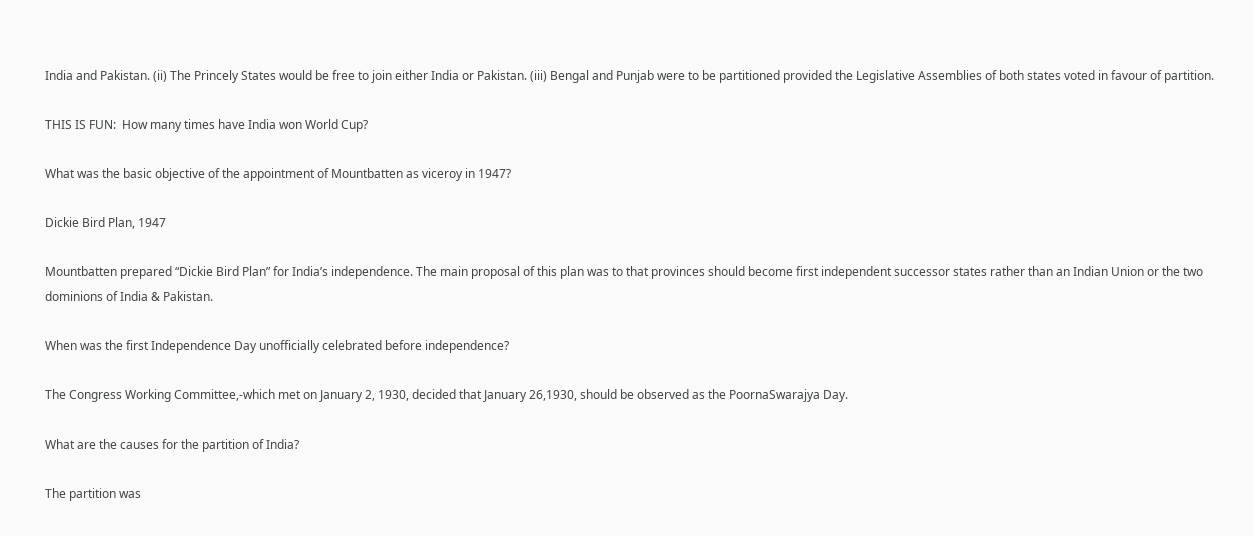India and Pakistan. (ii) The Princely States would be free to join either India or Pakistan. (iii) Bengal and Punjab were to be partitioned provided the Legislative Assemblies of both states voted in favour of partition.

THIS IS FUN:  How many times have India won World Cup?

What was the basic objective of the appointment of Mountbatten as viceroy in 1947?

Dickie Bird Plan, 1947

Mountbatten prepared “Dickie Bird Plan” for India’s independence. The main proposal of this plan was to that provinces should become first independent successor states rather than an Indian Union or the two dominions of India & Pakistan.

When was the first Independence Day unofficially celebrated before independence?

The Congress Working Committee,-which met on January 2, 1930, decided that January 26,1930, should be observed as the PoornaSwarajya Day.

What are the causes for the partition of India?

The partition was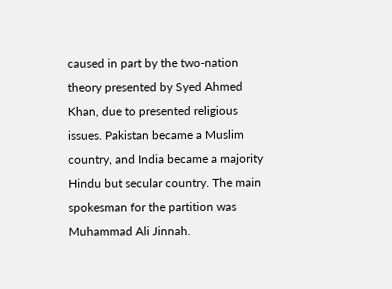caused in part by the two-nation theory presented by Syed Ahmed Khan, due to presented religious issues. Pakistan became a Muslim country, and India became a majority Hindu but secular country. The main spokesman for the partition was Muhammad Ali Jinnah.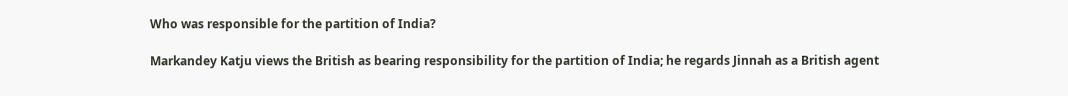Who was responsible for the partition of India?

Markandey Katju views the British as bearing responsibility for the partition of India; he regards Jinnah as a British agent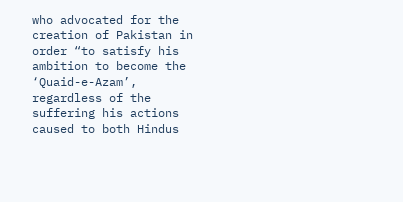who advocated for the creation of Pakistan in order “to satisfy his ambition to become the ‘Quaid-e-Azam’, regardless of the suffering his actions caused to both Hindus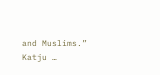and Muslims.” Katju …